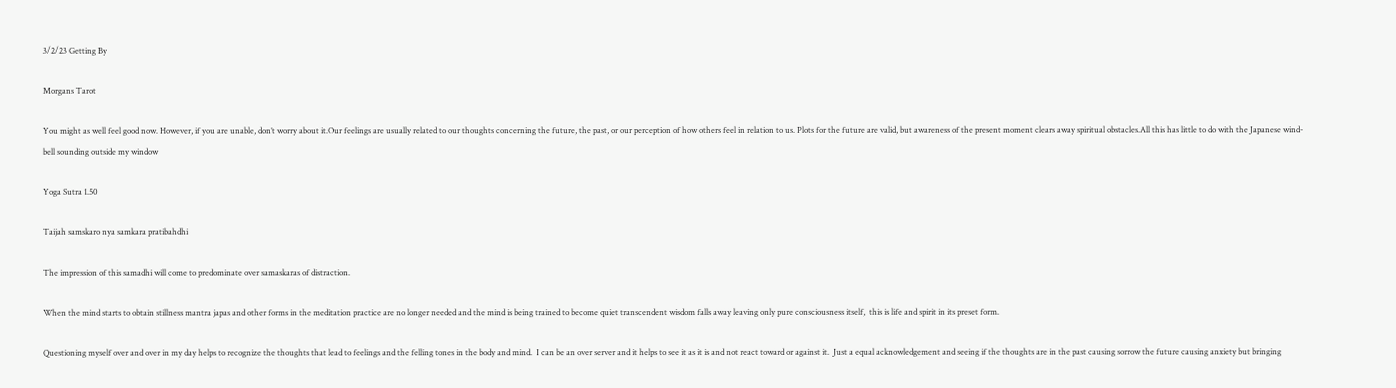3/2/23 Getting By

Morgans Tarot

You might as well feel good now. However, if you are unable, don’t worry about it.Our feelings are usually related to our thoughts concerning the future, the past, or our perception of how others feel in relation to us. Plots for the future are valid, but awareness of the present moment clears away spiritual obstacles.All this has little to do with the Japanese wind-bell sounding outside my window

Yoga Sutra 1.50

Taijah samskaro nya samkara pratibahdhi

The impression of this samadhi will come to predominate over samaskaras of distraction.

When the mind starts to obtain stillness mantra japas and other forms in the meditation practice are no longer needed and the mind is being trained to become quiet transcendent wisdom falls away leaving only pure consciousness itself,  this is life and spirit in its preset form.

Questioning myself over and over in my day helps to recognize the thoughts that lead to feelings and the felling tones in the body and mind.  I can be an over server and it helps to see it as it is and not react toward or against it.  Just a equal acknowledgement and seeing if the thoughts are in the past causing sorrow the future causing anxiety but bringing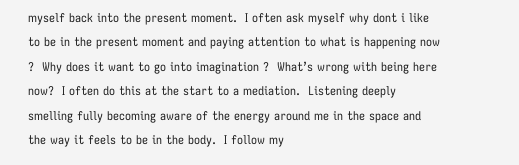myself back into the present moment.  I often ask myself why dont i like to be in the present moment and paying attention to what is happening now ?  Why does it want to go into imagination ?  What’s wrong with being here now?  I often do this at the start to a mediation.  Listening deeply smelling fully becoming aware of the energy around me in the space and the way it feels to be in the body.  I follow my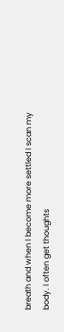breath and when I become more settled I scan my body. I often get thoughts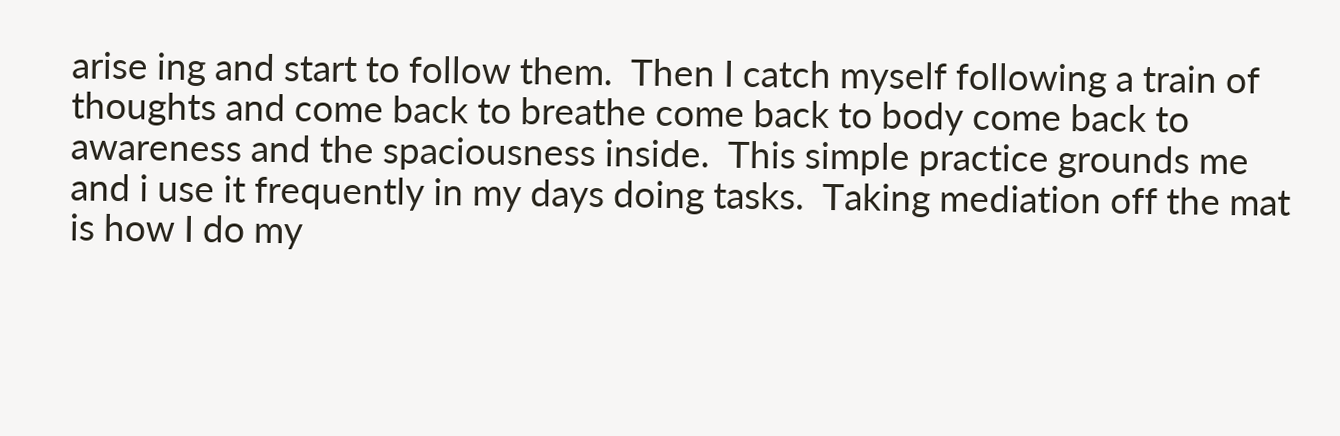arise ing and start to follow them.  Then I catch myself following a train of thoughts and come back to breathe come back to body come back to awareness and the spaciousness inside.  This simple practice grounds me and i use it frequently in my days doing tasks.  Taking mediation off the mat is how I do my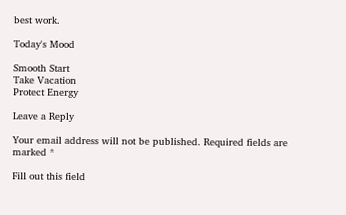best work.

Today's Mood

Smooth Start
Take Vacation
Protect Energy

Leave a Reply

Your email address will not be published. Required fields are marked *

Fill out this field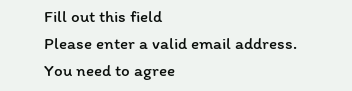Fill out this field
Please enter a valid email address.
You need to agree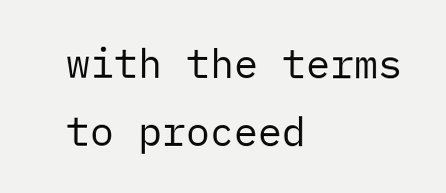with the terms to proceed